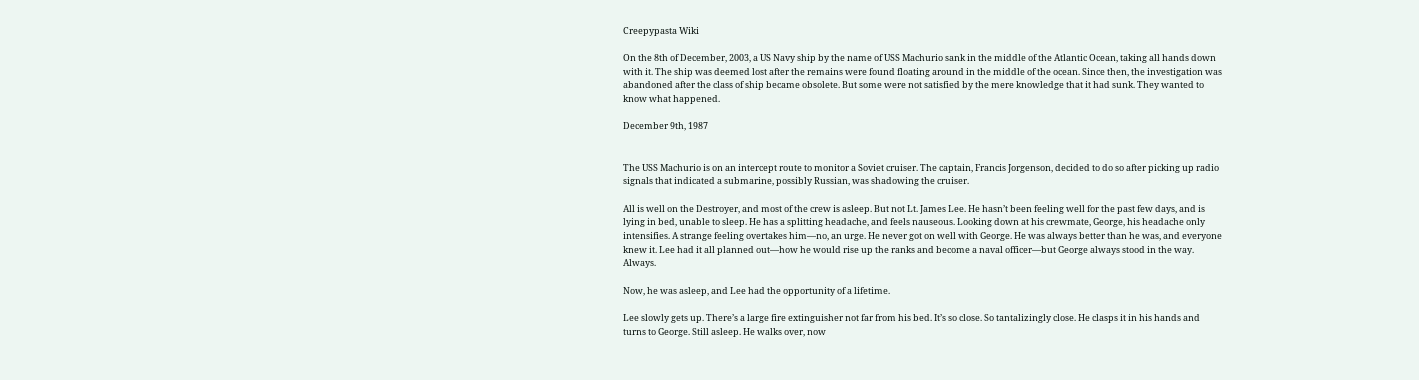Creepypasta Wiki

On the 8th of December, 2003, a US Navy ship by the name of USS Machurio sank in the middle of the Atlantic Ocean, taking all hands down with it. The ship was deemed lost after the remains were found floating around in the middle of the ocean. Since then, the investigation was abandoned after the class of ship became obsolete. But some were not satisfied by the mere knowledge that it had sunk. They wanted to know what happened.

December 9th, 1987


The USS Machurio is on an intercept route to monitor a Soviet cruiser. The captain, Francis Jorgenson, decided to do so after picking up radio signals that indicated a submarine, possibly Russian, was shadowing the cruiser.

All is well on the Destroyer, and most of the crew is asleep. But not Lt. James Lee. He hasn’t been feeling well for the past few days, and is lying in bed, unable to sleep. He has a splitting headache, and feels nauseous. Looking down at his crewmate, George, his headache only intensifies. A strange feeling overtakes him—no, an urge. He never got on well with George. He was always better than he was, and everyone knew it. Lee had it all planned out—how he would rise up the ranks and become a naval officer—but George always stood in the way. Always.

Now, he was asleep, and Lee had the opportunity of a lifetime.

Lee slowly gets up. There’s a large fire extinguisher not far from his bed. It’s so close. So tantalizingly close. He clasps it in his hands and turns to George. Still asleep. He walks over, now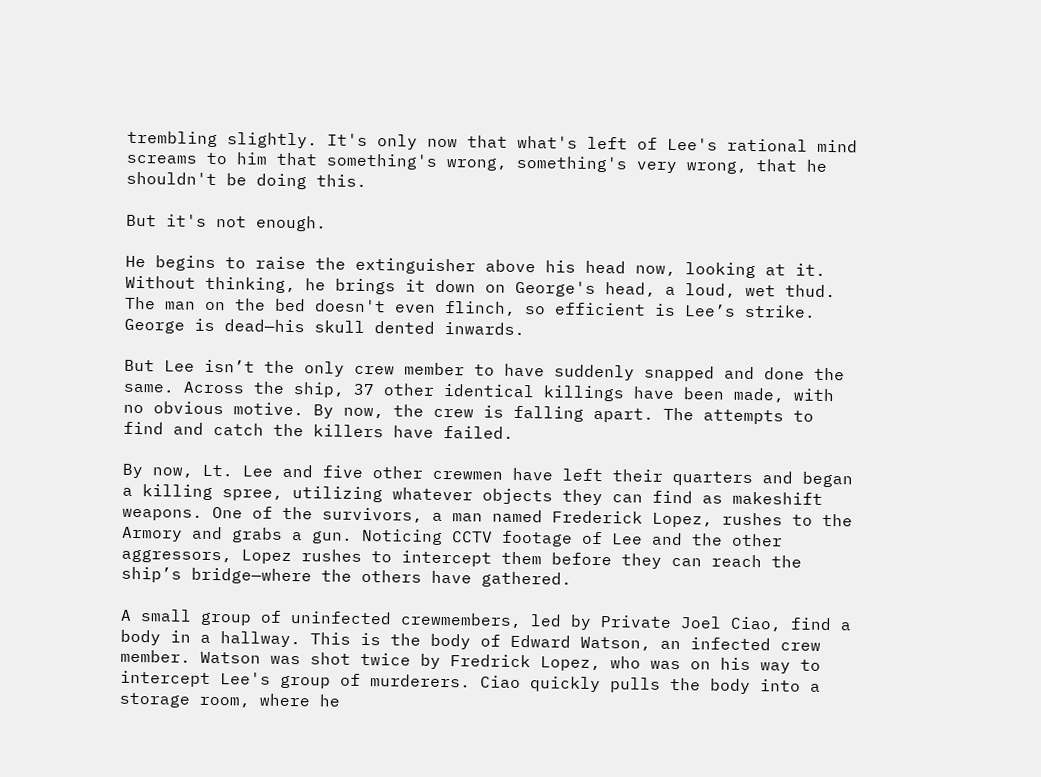trembling slightly. It's only now that what's left of Lee's rational mind screams to him that something's wrong, something's very wrong, that he shouldn't be doing this.

But it's not enough.

He begins to raise the extinguisher above his head now, looking at it. Without thinking, he brings it down on George's head, a loud, wet thud. The man on the bed doesn't even flinch, so efficient is Lee’s strike. George is dead—his skull dented inwards.

But Lee isn’t the only crew member to have suddenly snapped and done the same. Across the ship, 37 other identical killings have been made, with no obvious motive. By now, the crew is falling apart. The attempts to find and catch the killers have failed.

By now, Lt. Lee and five other crewmen have left their quarters and began a killing spree, utilizing whatever objects they can find as makeshift weapons. One of the survivors, a man named Frederick Lopez, rushes to the Armory and grabs a gun. Noticing CCTV footage of Lee and the other aggressors, Lopez rushes to intercept them before they can reach the ship’s bridge—where the others have gathered.

A small group of uninfected crewmembers, led by Private Joel Ciao, find a body in a hallway. This is the body of Edward Watson, an infected crew member. Watson was shot twice by Fredrick Lopez, who was on his way to intercept Lee's group of murderers. Ciao quickly pulls the body into a storage room, where he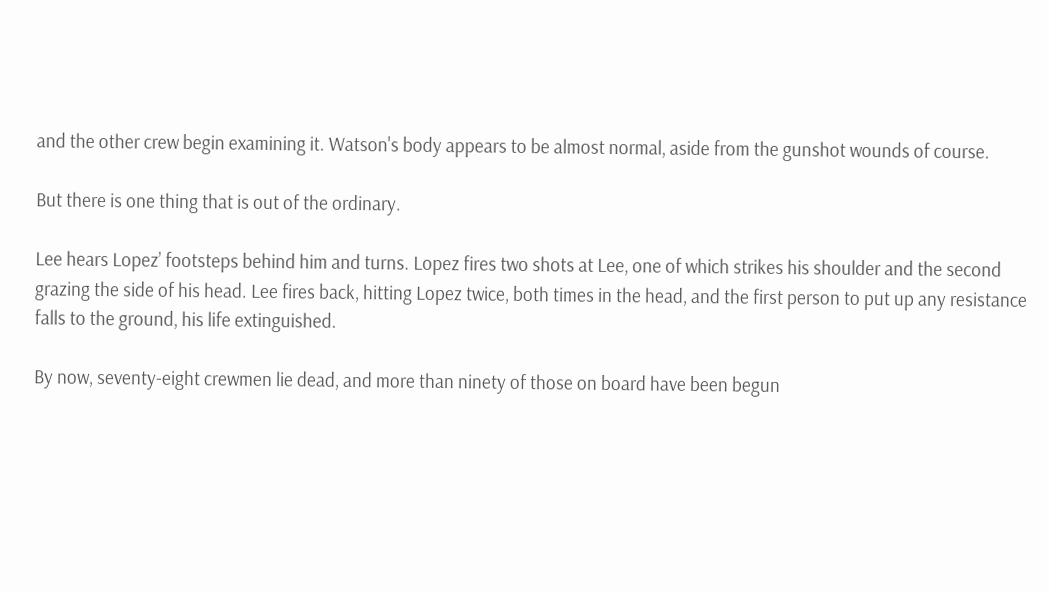and the other crew begin examining it. Watson's body appears to be almost normal, aside from the gunshot wounds of course.

But there is one thing that is out of the ordinary.

Lee hears Lopez’ footsteps behind him and turns. Lopez fires two shots at Lee, one of which strikes his shoulder and the second grazing the side of his head. Lee fires back, hitting Lopez twice, both times in the head, and the first person to put up any resistance falls to the ground, his life extinguished.

By now, seventy-eight crewmen lie dead, and more than ninety of those on board have been begun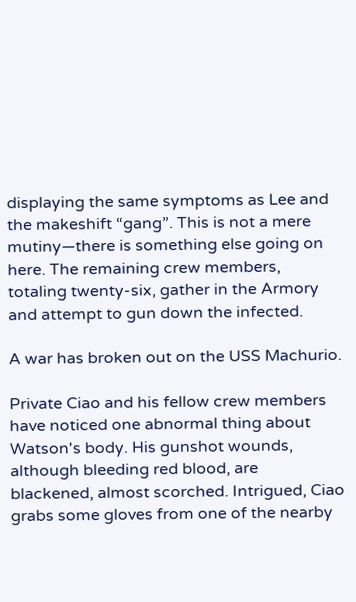displaying the same symptoms as Lee and the makeshift “gang”. This is not a mere mutiny—there is something else going on here. The remaining crew members, totaling twenty-six, gather in the Armory and attempt to gun down the infected.

A war has broken out on the USS Machurio.

Private Ciao and his fellow crew members have noticed one abnormal thing about Watson's body. His gunshot wounds, although bleeding red blood, are blackened, almost scorched. Intrigued, Ciao grabs some gloves from one of the nearby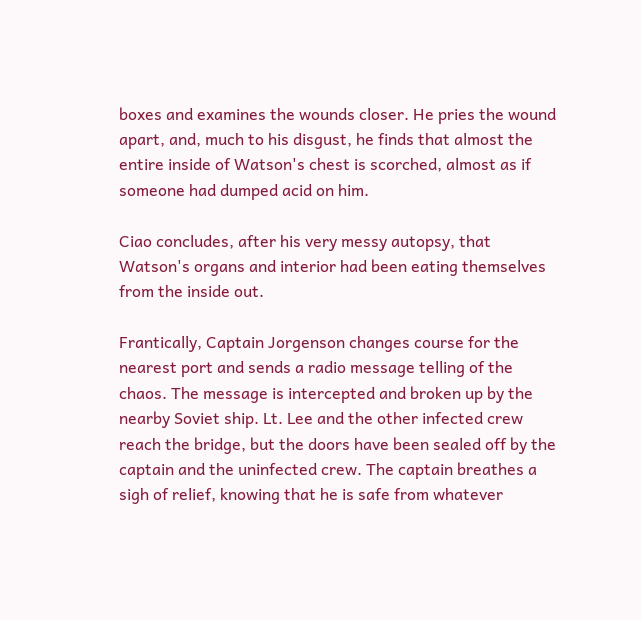boxes and examines the wounds closer. He pries the wound apart, and, much to his disgust, he finds that almost the entire inside of Watson's chest is scorched, almost as if someone had dumped acid on him.

Ciao concludes, after his very messy autopsy, that Watson's organs and interior had been eating themselves from the inside out.

Frantically, Captain Jorgenson changes course for the nearest port and sends a radio message telling of the chaos. The message is intercepted and broken up by the nearby Soviet ship. Lt. Lee and the other infected crew reach the bridge, but the doors have been sealed off by the captain and the uninfected crew. The captain breathes a sigh of relief, knowing that he is safe from whatever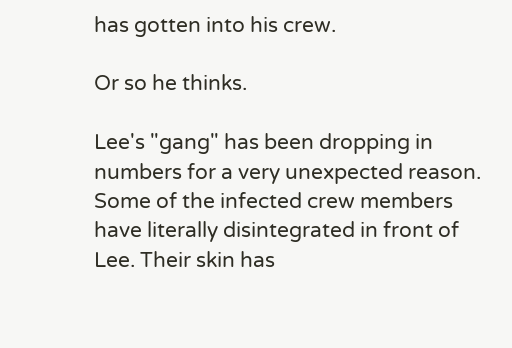has gotten into his crew.

Or so he thinks.

Lee's "gang" has been dropping in numbers for a very unexpected reason. Some of the infected crew members have literally disintegrated in front of Lee. Their skin has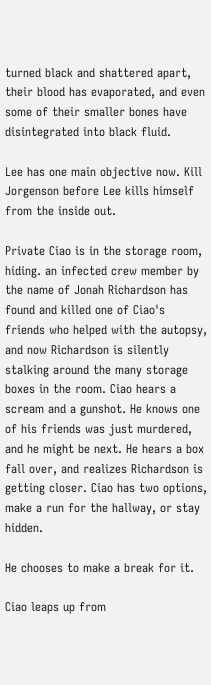turned black and shattered apart, their blood has evaporated, and even some of their smaller bones have disintegrated into black fluid.

Lee has one main objective now. Kill Jorgenson before Lee kills himself from the inside out.

Private Ciao is in the storage room, hiding. an infected crew member by the name of Jonah Richardson has found and killed one of Ciao's friends who helped with the autopsy, and now Richardson is silently stalking around the many storage boxes in the room. Ciao hears a scream and a gunshot. He knows one of his friends was just murdered, and he might be next. He hears a box fall over, and realizes Richardson is getting closer. Ciao has two options, make a run for the hallway, or stay hidden.

He chooses to make a break for it.

Ciao leaps up from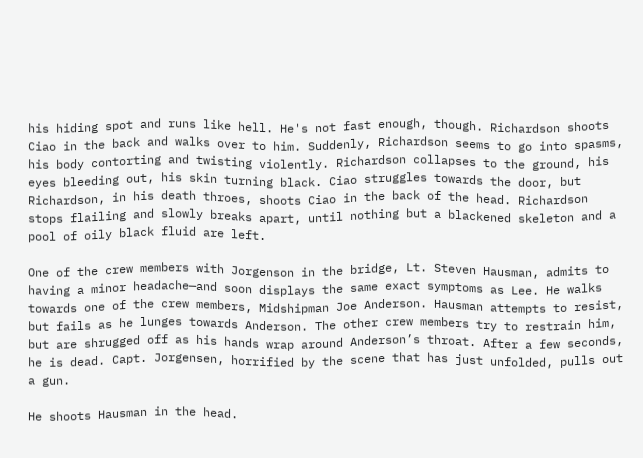his hiding spot and runs like hell. He's not fast enough, though. Richardson shoots Ciao in the back and walks over to him. Suddenly, Richardson seems to go into spasms, his body contorting and twisting violently. Richardson collapses to the ground, his eyes bleeding out, his skin turning black. Ciao struggles towards the door, but Richardson, in his death throes, shoots Ciao in the back of the head. Richardson stops flailing and slowly breaks apart, until nothing but a blackened skeleton and a pool of oily black fluid are left.

One of the crew members with Jorgenson in the bridge, Lt. Steven Hausman, admits to having a minor headache—and soon displays the same exact symptoms as Lee. He walks towards one of the crew members, Midshipman Joe Anderson. Hausman attempts to resist, but fails as he lunges towards Anderson. The other crew members try to restrain him, but are shrugged off as his hands wrap around Anderson’s throat. After a few seconds, he is dead. Capt. Jorgensen, horrified by the scene that has just unfolded, pulls out a gun.

He shoots Hausman in the head.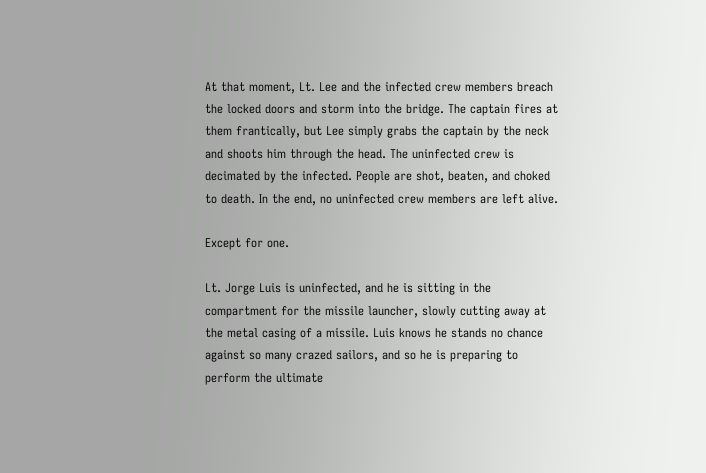At that moment, Lt. Lee and the infected crew members breach the locked doors and storm into the bridge. The captain fires at them frantically, but Lee simply grabs the captain by the neck and shoots him through the head. The uninfected crew is decimated by the infected. People are shot, beaten, and choked to death. In the end, no uninfected crew members are left alive.

Except for one.

Lt. Jorge Luis is uninfected, and he is sitting in the compartment for the missile launcher, slowly cutting away at the metal casing of a missile. Luis knows he stands no chance against so many crazed sailors, and so he is preparing to perform the ultimate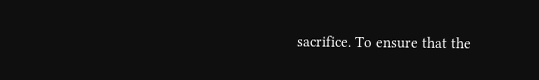sacrifice. To ensure that the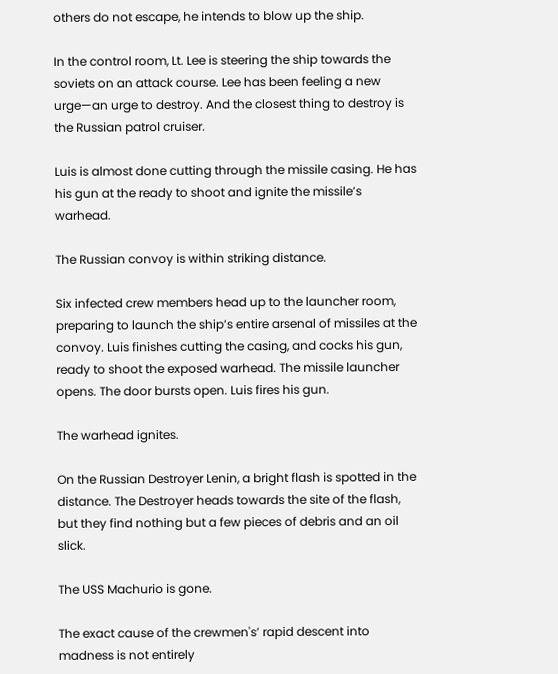others do not escape, he intends to blow up the ship.

In the control room, Lt. Lee is steering the ship towards the soviets on an attack course. Lee has been feeling a new urge—an urge to destroy. And the closest thing to destroy is the Russian patrol cruiser.

Luis is almost done cutting through the missile casing. He has his gun at the ready to shoot and ignite the missile’s warhead.

The Russian convoy is within striking distance.

Six infected crew members head up to the launcher room, preparing to launch the ship’s entire arsenal of missiles at the convoy. Luis finishes cutting the casing, and cocks his gun, ready to shoot the exposed warhead. The missile launcher opens. The door bursts open. Luis fires his gun.

The warhead ignites.

On the Russian Destroyer Lenin, a bright flash is spotted in the distance. The Destroyer heads towards the site of the flash, but they find nothing but a few pieces of debris and an oil slick.

The USS Machurio is gone.

The exact cause of the crewmen's’ rapid descent into madness is not entirely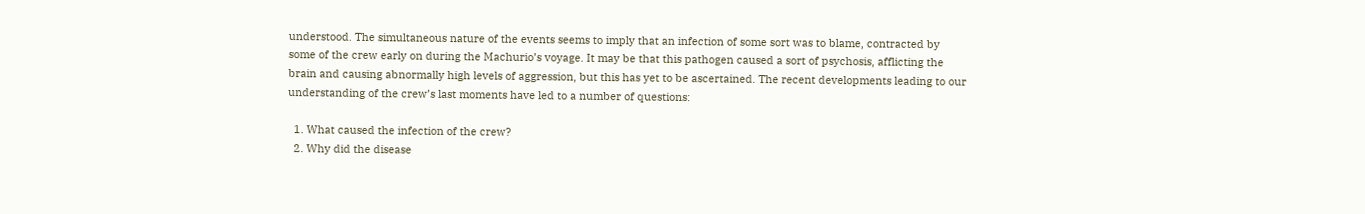understood. The simultaneous nature of the events seems to imply that an infection of some sort was to blame, contracted by some of the crew early on during the Machurio’s voyage. It may be that this pathogen caused a sort of psychosis, afflicting the brain and causing abnormally high levels of aggression, but this has yet to be ascertained. The recent developments leading to our understanding of the crew’s last moments have led to a number of questions:

  1. What caused the infection of the crew?
  2. Why did the disease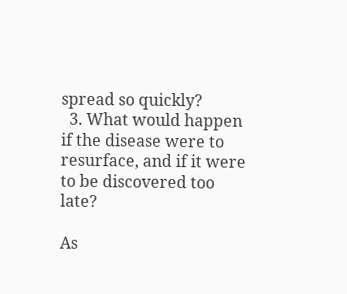spread so quickly?
  3. What would happen if the disease were to resurface, and if it were to be discovered too late?

As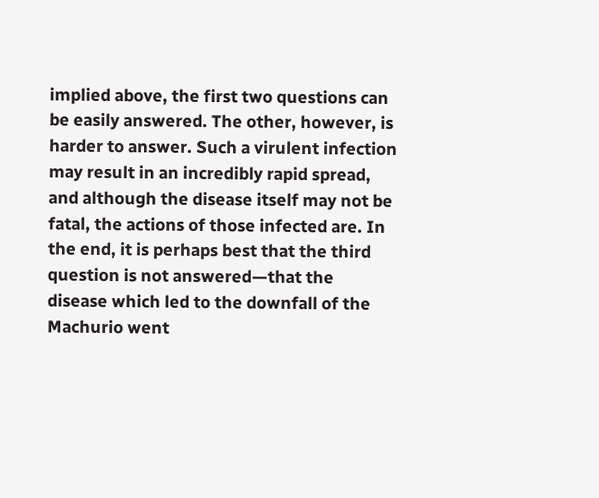implied above, the first two questions can be easily answered. The other, however, is harder to answer. Such a virulent infection may result in an incredibly rapid spread, and although the disease itself may not be fatal, the actions of those infected are. In the end, it is perhaps best that the third question is not answered—that the disease which led to the downfall of the Machurio went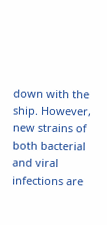down with the ship. However, new strains of both bacterial and viral infections are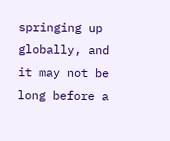springing up globally, and it may not be long before a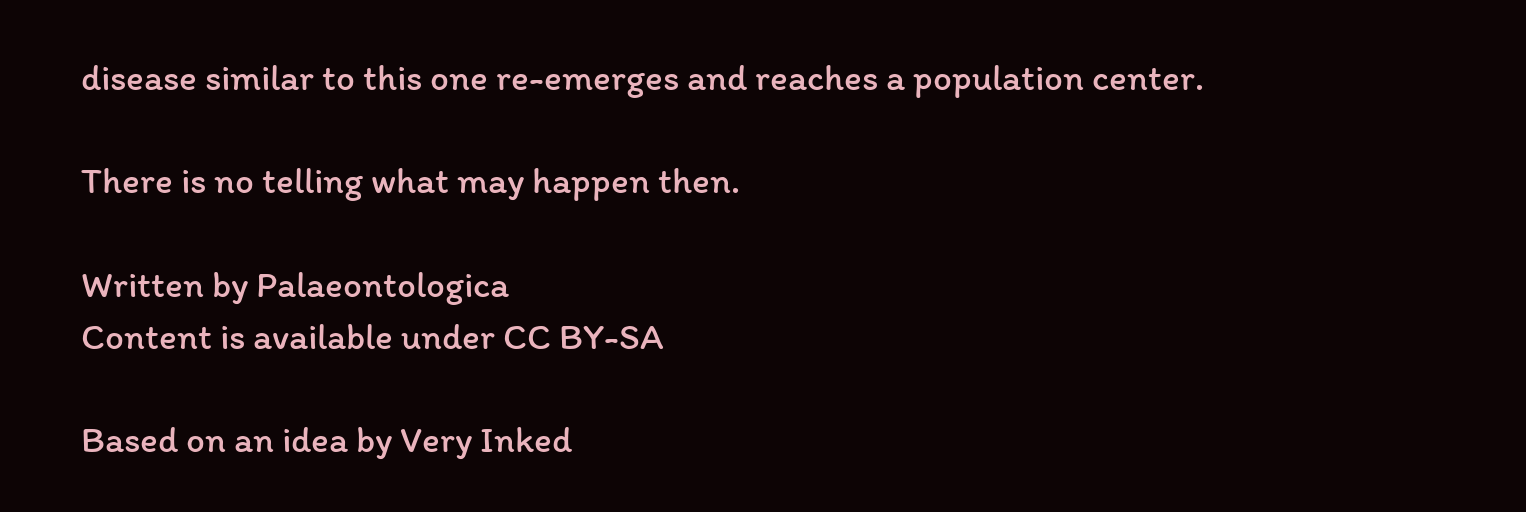disease similar to this one re-emerges and reaches a population center.

There is no telling what may happen then.

Written by Palaeontologica
Content is available under CC BY-SA

Based on an idea by Very Inked